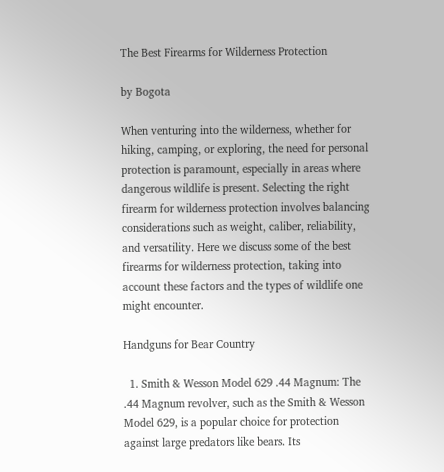The Best Firearms for Wilderness Protection

by Bogota

When venturing into the wilderness, whether for hiking, camping, or exploring, the need for personal protection is paramount, especially in areas where dangerous wildlife is present. Selecting the right firearm for wilderness protection involves balancing considerations such as weight, caliber, reliability, and versatility. Here we discuss some of the best firearms for wilderness protection, taking into account these factors and the types of wildlife one might encounter.

Handguns for Bear Country

  1. Smith & Wesson Model 629 .44 Magnum: The .44 Magnum revolver, such as the Smith & Wesson Model 629, is a popular choice for protection against large predators like bears. Its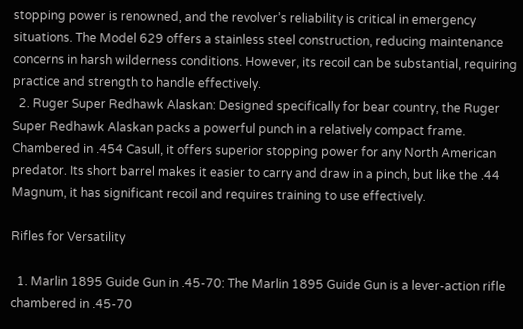stopping power is renowned, and the revolver’s reliability is critical in emergency situations. The Model 629 offers a stainless steel construction, reducing maintenance concerns in harsh wilderness conditions. However, its recoil can be substantial, requiring practice and strength to handle effectively.
  2. Ruger Super Redhawk Alaskan: Designed specifically for bear country, the Ruger Super Redhawk Alaskan packs a powerful punch in a relatively compact frame. Chambered in .454 Casull, it offers superior stopping power for any North American predator. Its short barrel makes it easier to carry and draw in a pinch, but like the .44 Magnum, it has significant recoil and requires training to use effectively.

Rifles for Versatility

  1. Marlin 1895 Guide Gun in .45-70: The Marlin 1895 Guide Gun is a lever-action rifle chambered in .45-70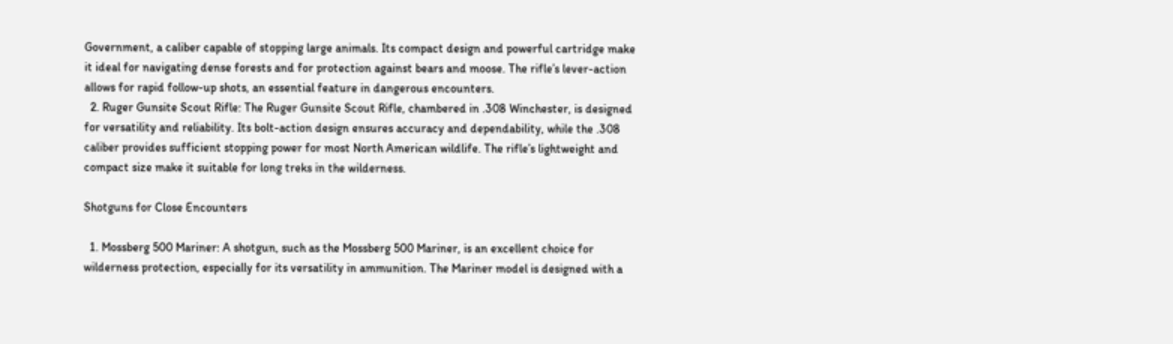Government, a caliber capable of stopping large animals. Its compact design and powerful cartridge make it ideal for navigating dense forests and for protection against bears and moose. The rifle’s lever-action allows for rapid follow-up shots, an essential feature in dangerous encounters.
  2. Ruger Gunsite Scout Rifle: The Ruger Gunsite Scout Rifle, chambered in .308 Winchester, is designed for versatility and reliability. Its bolt-action design ensures accuracy and dependability, while the .308 caliber provides sufficient stopping power for most North American wildlife. The rifle’s lightweight and compact size make it suitable for long treks in the wilderness.

Shotguns for Close Encounters

  1. Mossberg 500 Mariner: A shotgun, such as the Mossberg 500 Mariner, is an excellent choice for wilderness protection, especially for its versatility in ammunition. The Mariner model is designed with a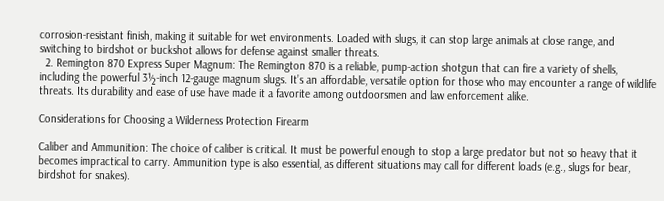corrosion-resistant finish, making it suitable for wet environments. Loaded with slugs, it can stop large animals at close range, and switching to birdshot or buckshot allows for defense against smaller threats.
  2. Remington 870 Express Super Magnum: The Remington 870 is a reliable, pump-action shotgun that can fire a variety of shells, including the powerful 3½-inch 12-gauge magnum slugs. It’s an affordable, versatile option for those who may encounter a range of wildlife threats. Its durability and ease of use have made it a favorite among outdoorsmen and law enforcement alike.

Considerations for Choosing a Wilderness Protection Firearm

Caliber and Ammunition: The choice of caliber is critical. It must be powerful enough to stop a large predator but not so heavy that it becomes impractical to carry. Ammunition type is also essential, as different situations may call for different loads (e.g., slugs for bear, birdshot for snakes).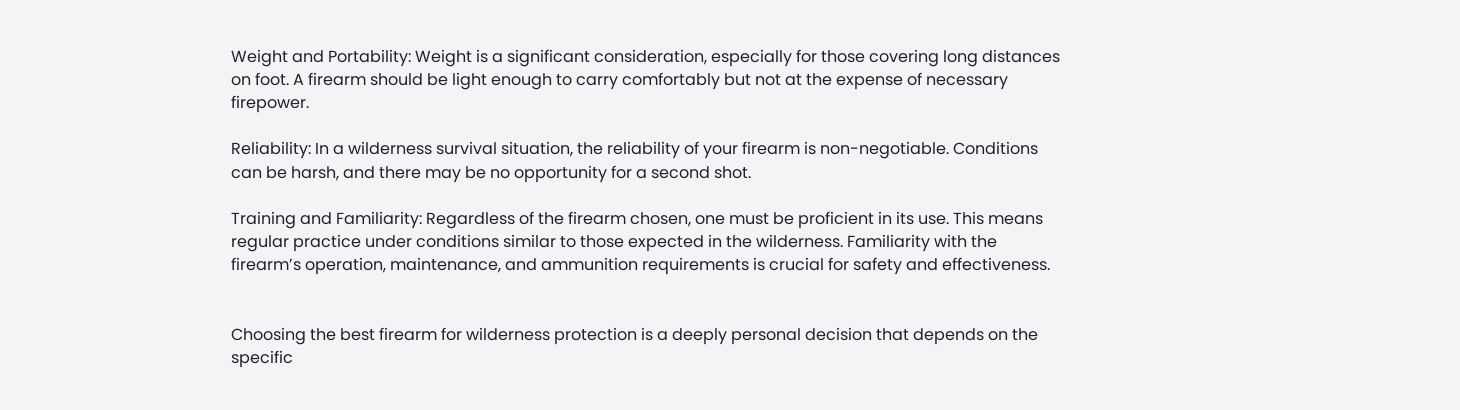Weight and Portability: Weight is a significant consideration, especially for those covering long distances on foot. A firearm should be light enough to carry comfortably but not at the expense of necessary firepower.

Reliability: In a wilderness survival situation, the reliability of your firearm is non-negotiable. Conditions can be harsh, and there may be no opportunity for a second shot.

Training and Familiarity: Regardless of the firearm chosen, one must be proficient in its use. This means regular practice under conditions similar to those expected in the wilderness. Familiarity with the firearm’s operation, maintenance, and ammunition requirements is crucial for safety and effectiveness.


Choosing the best firearm for wilderness protection is a deeply personal decision that depends on the specific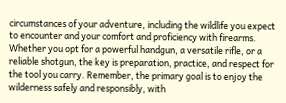circumstances of your adventure, including the wildlife you expect to encounter and your comfort and proficiency with firearms. Whether you opt for a powerful handgun, a versatile rifle, or a reliable shotgun, the key is preparation, practice, and respect for the tool you carry. Remember, the primary goal is to enjoy the wilderness safely and responsibly, with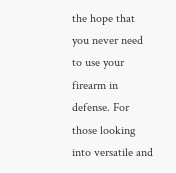the hope that you never need to use your firearm in defense. For those looking into versatile and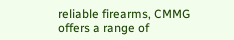reliable firearms, CMMG offers a range of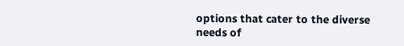options that cater to the diverse needs of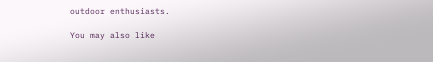outdoor enthusiasts.

You may also like